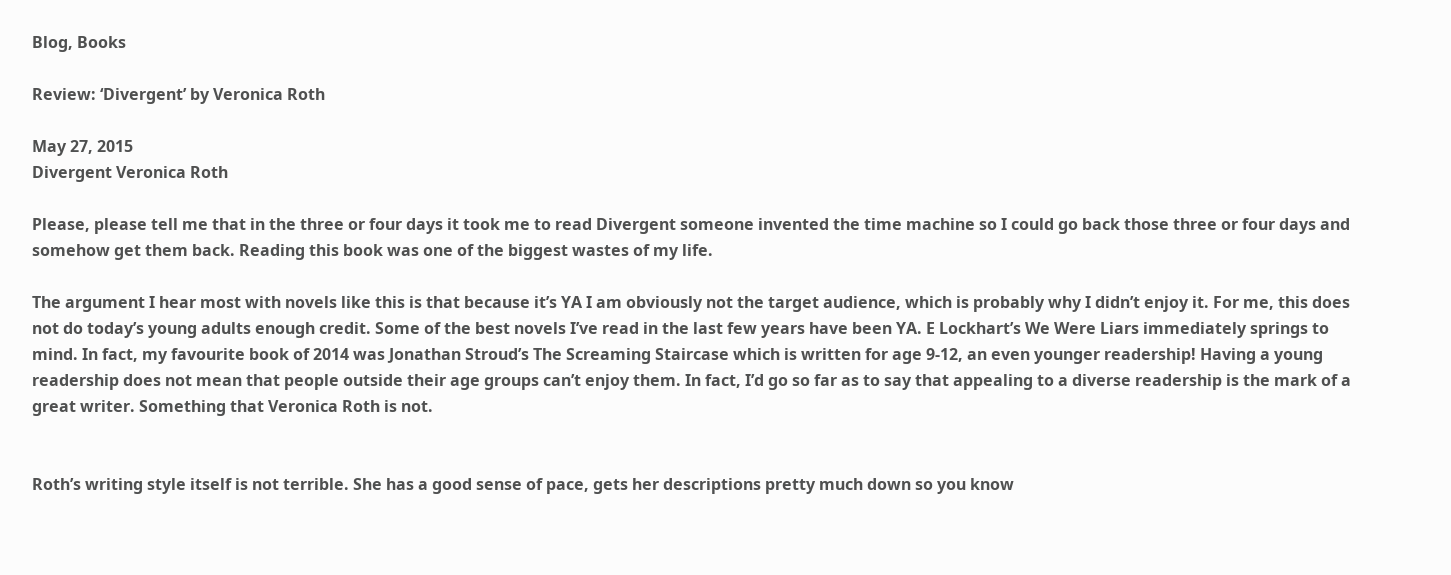Blog, Books

Review: ‘Divergent’ by Veronica Roth

May 27, 2015
Divergent Veronica Roth

Please, please tell me that in the three or four days it took me to read Divergent someone invented the time machine so I could go back those three or four days and somehow get them back. Reading this book was one of the biggest wastes of my life.

The argument I hear most with novels like this is that because it’s YA I am obviously not the target audience, which is probably why I didn’t enjoy it. For me, this does not do today’s young adults enough credit. Some of the best novels I’ve read in the last few years have been YA. E Lockhart’s We Were Liars immediately springs to mind. In fact, my favourite book of 2014 was Jonathan Stroud’s The Screaming Staircase which is written for age 9-12, an even younger readership! Having a young readership does not mean that people outside their age groups can’t enjoy them. In fact, I’d go so far as to say that appealing to a diverse readership is the mark of a great writer. Something that Veronica Roth is not.


Roth’s writing style itself is not terrible. She has a good sense of pace, gets her descriptions pretty much down so you know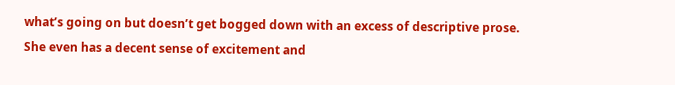what’s going on but doesn’t get bogged down with an excess of descriptive prose. She even has a decent sense of excitement and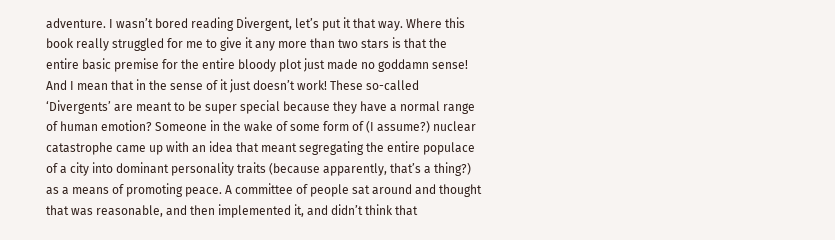adventure. I wasn’t bored reading Divergent, let’s put it that way. Where this book really struggled for me to give it any more than two stars is that the entire basic premise for the entire bloody plot just made no goddamn sense! And I mean that in the sense of it just doesn’t work! These so-called ‘Divergents’ are meant to be super special because they have a normal range of human emotion? Someone in the wake of some form of (I assume?) nuclear catastrophe came up with an idea that meant segregating the entire populace of a city into dominant personality traits (because apparently, that’s a thing?) as a means of promoting peace. A committee of people sat around and thought that was reasonable, and then implemented it, and didn’t think that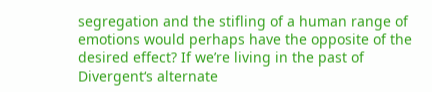segregation and the stifling of a human range of emotions would perhaps have the opposite of the desired effect? If we’re living in the past of Divergent‘s alternate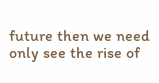future then we need only see the rise of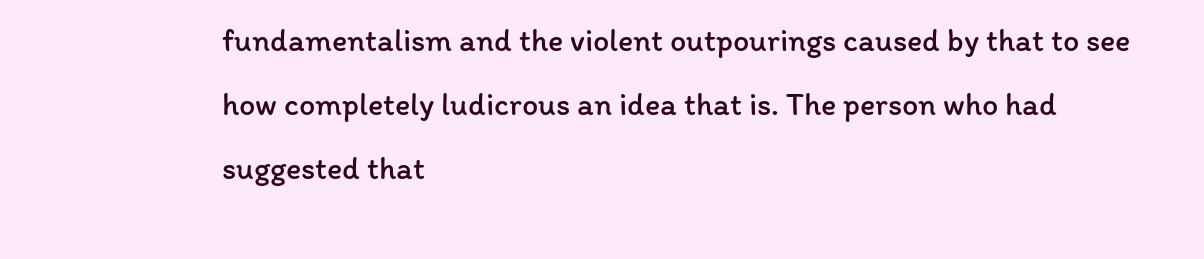fundamentalism and the violent outpourings caused by that to see how completely ludicrous an idea that is. The person who had suggested that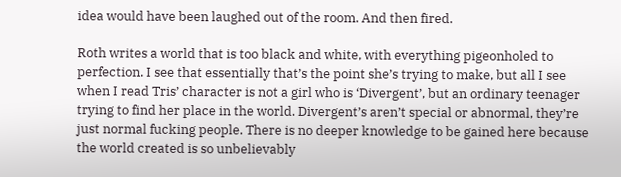idea would have been laughed out of the room. And then fired.

Roth writes a world that is too black and white, with everything pigeonholed to perfection. I see that essentially that’s the point she’s trying to make, but all I see when I read Tris’ character is not a girl who is ‘Divergent’, but an ordinary teenager trying to find her place in the world. Divergent’s aren’t special or abnormal, they’re just normal fucking people. There is no deeper knowledge to be gained here because the world created is so unbelievably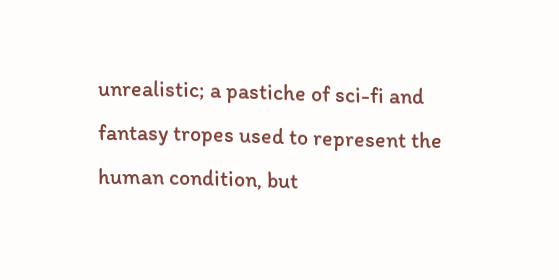unrealistic; a pastiche of sci-fi and fantasy tropes used to represent the human condition, but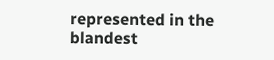represented in the blandest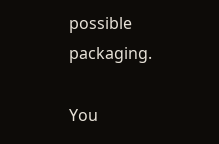possible packaging.

You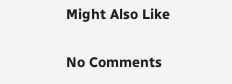Might Also Like

No Comments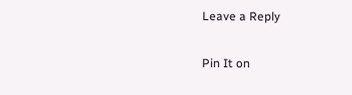Leave a Reply

Pin It on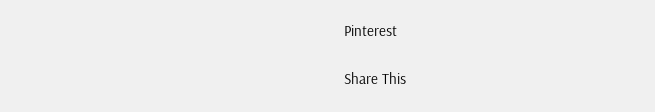Pinterest

Share This